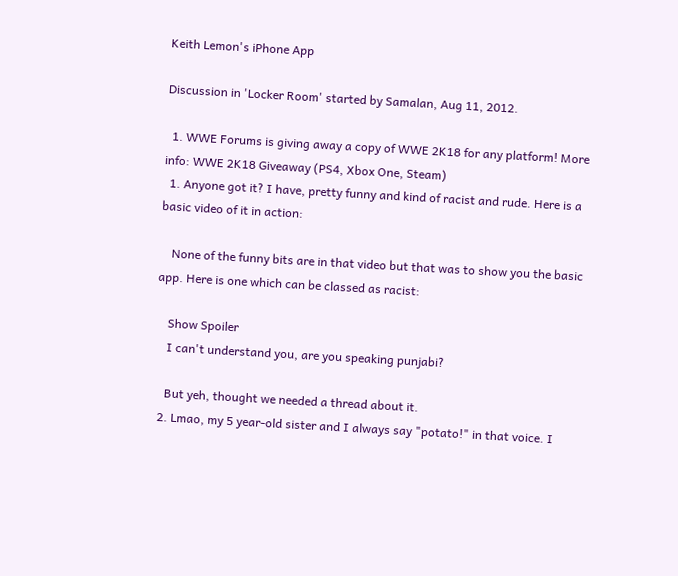Keith Lemon's iPhone App

Discussion in 'Locker Room' started by Samalan, Aug 11, 2012.

  1. WWE Forums is giving away a copy of WWE 2K18 for any platform! More info: WWE 2K18 Giveaway (PS4, Xbox One, Steam)
  1. Anyone got it? I have, pretty funny and kind of racist and rude. Here is a basic video of it in action:

    None of the funny bits are in that video but that was to show you the basic app. Here is one which can be classed as racist:

    Show Spoiler
    I can't understand you, are you speaking punjabi?

    But yeh, thought we needed a thread about it.
  2. Lmao, my 5 year-old sister and I always say "potato!" in that voice. I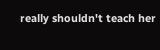really shouldn't teach her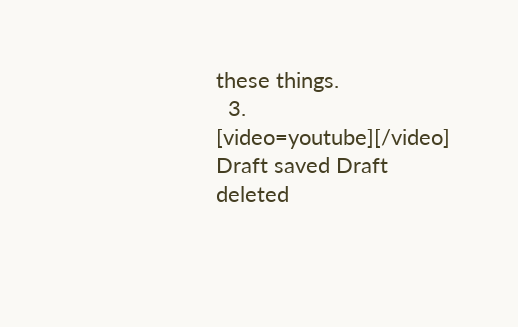these things.
  3. [video=youtube][/video]
Draft saved Draft deleted